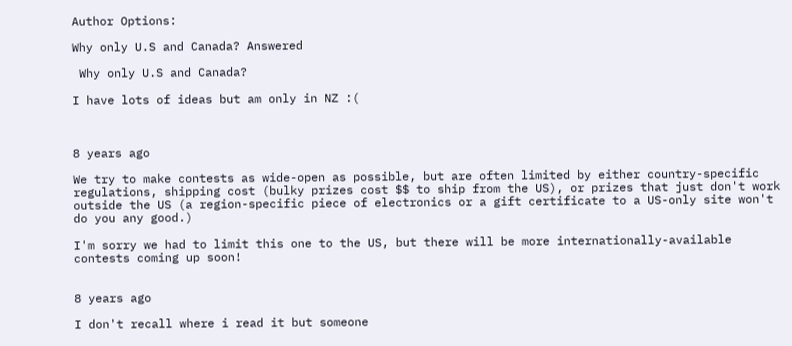Author Options:

Why only U.S and Canada? Answered

 Why only U.S and Canada?

I have lots of ideas but am only in NZ :(



8 years ago

We try to make contests as wide-open as possible, but are often limited by either country-specific regulations, shipping cost (bulky prizes cost $$ to ship from the US), or prizes that just don't work outside the US (a region-specific piece of electronics or a gift certificate to a US-only site won't do you any good.)

I'm sorry we had to limit this one to the US, but there will be more internationally-available contests coming up soon!


8 years ago

I don't recall where i read it but someone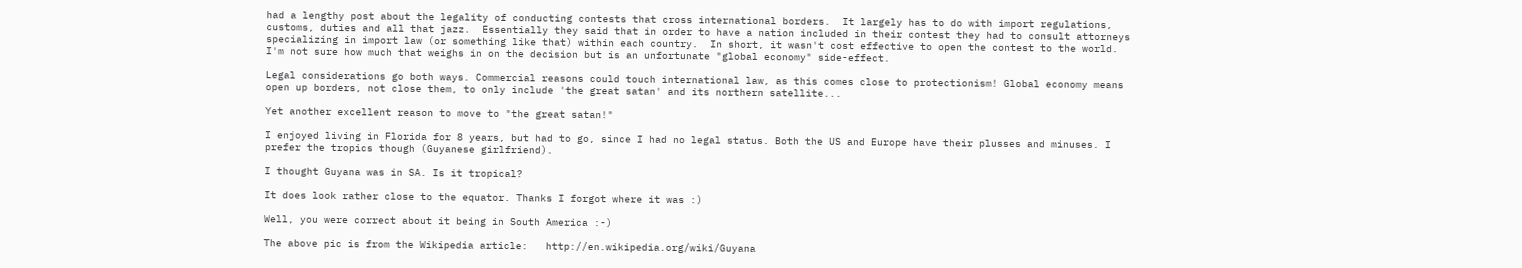had a lengthy post about the legality of conducting contests that cross international borders.  It largely has to do with import regulations, customs, duties and all that jazz.  Essentially they said that in order to have a nation included in their contest they had to consult attorneys specializing in import law (or something like that) within each country.  In short, it wasn't cost effective to open the contest to the world.  I'm not sure how much that weighs in on the decision but is an unfortunate "global economy" side-effect.

Legal considerations go both ways. Commercial reasons could touch international law, as this comes close to protectionism! Global economy means open up borders, not close them, to only include 'the great satan' and its northern satellite...

Yet another excellent reason to move to "the great satan!"

I enjoyed living in Florida for 8 years, but had to go, since I had no legal status. Both the US and Europe have their plusses and minuses. I prefer the tropics though (Guyanese girlfriend).

I thought Guyana was in SA. Is it tropical?

It does look rather close to the equator. Thanks I forgot where it was :)

Well, you were correct about it being in South America :-)

The above pic is from the Wikipedia article:   http://en.wikipedia.org/wiki/Guyana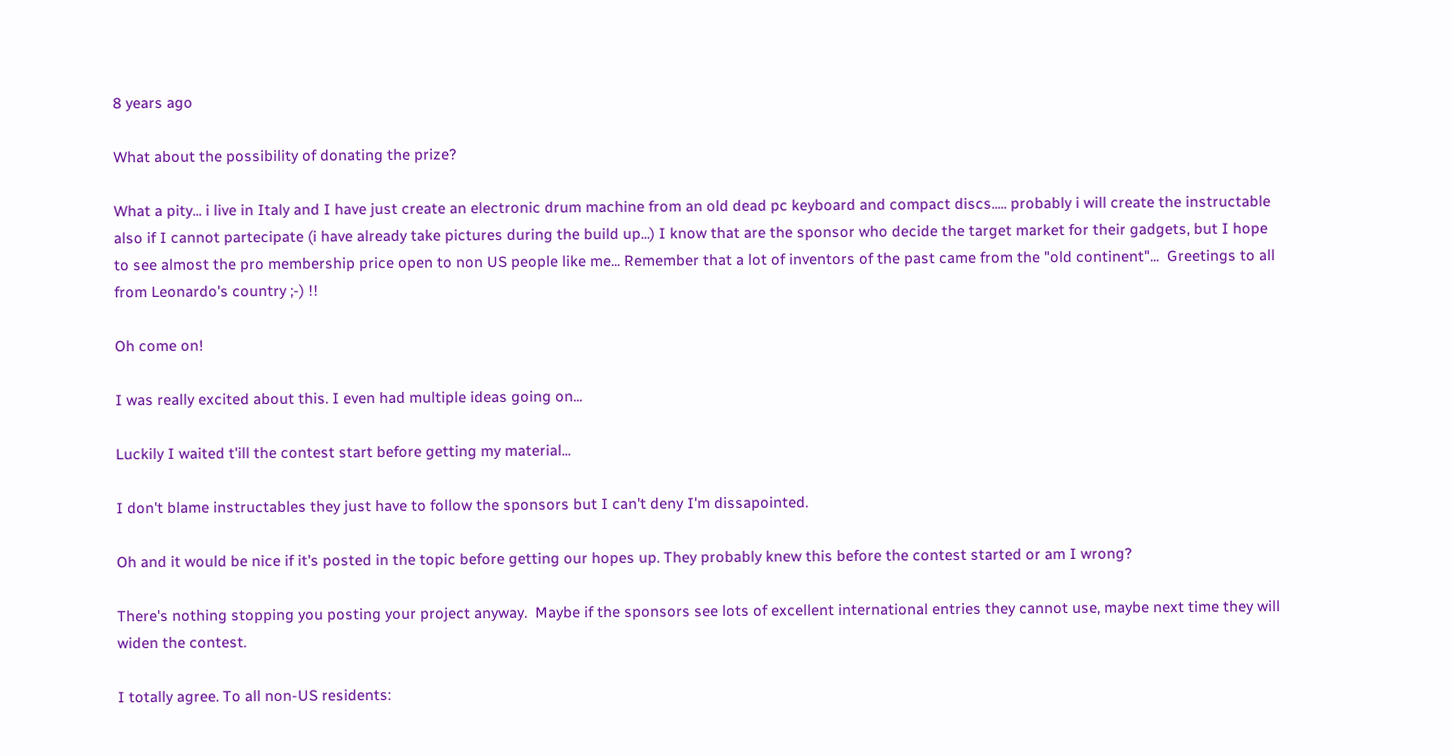8 years ago

What about the possibility of donating the prize?

What a pity... i live in Italy and I have just create an electronic drum machine from an old dead pc keyboard and compact discs..... probably i will create the instructable also if I cannot partecipate (i have already take pictures during the build up...) I know that are the sponsor who decide the target market for their gadgets, but I hope to see almost the pro membership price open to non US people like me... Remember that a lot of inventors of the past came from the "old continent"...  Greetings to all from Leonardo's country ;-) !!

Oh come on!

I was really excited about this. I even had multiple ideas going on...

Luckily I waited t'ill the contest start before getting my material...

I don't blame instructables they just have to follow the sponsors but I can't deny I'm dissapointed.

Oh and it would be nice if it's posted in the topic before getting our hopes up. They probably knew this before the contest started or am I wrong?

There's nothing stopping you posting your project anyway.  Maybe if the sponsors see lots of excellent international entries they cannot use, maybe next time they will widen the contest.

I totally agree. To all non-US residents: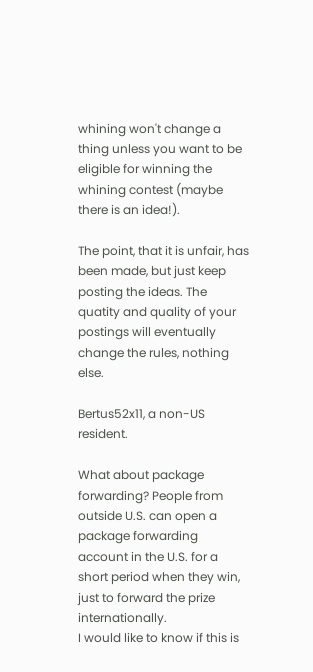whining won't change a thing unless you want to be eligible for winning the whining contest (maybe there is an idea!).

The point, that it is unfair, has been made, but just keep posting the ideas. The quatity and quality of your postings will eventually change the rules, nothing else.

Bertus52x11, a non-US resident.

What about package forwarding? People from outside U.S. can open a package forwarding account in the U.S. for a short period when they win, just to forward the prize internationally.
I would like to know if this is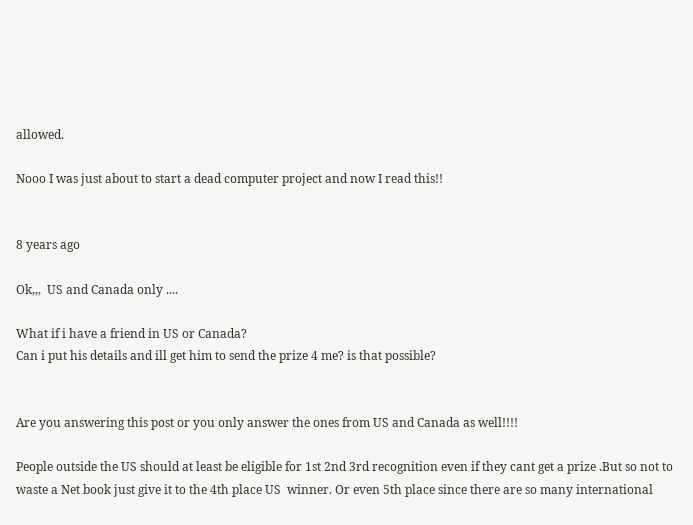allowed.

Nooo I was just about to start a dead computer project and now I read this!!


8 years ago

Ok,,,  US and Canada only ....

What if i have a friend in US or Canada?
Can i put his details and ill get him to send the prize 4 me? is that possible?


Are you answering this post or you only answer the ones from US and Canada as well!!!!

People outside the US should at least be eligible for 1st 2nd 3rd recognition even if they cant get a prize .But so not to waste a Net book just give it to the 4th place US  winner. Or even 5th place since there are so many international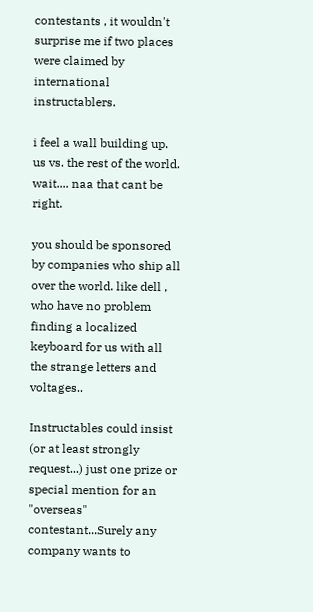contestants , it wouldn't surprise me if two places were claimed by international instructablers.

i feel a wall building up.
us vs. the rest of the world.
wait.... naa that cant be right.

you should be sponsored by companies who ship all over the world. like dell , who have no problem finding a localized keyboard for us with all the strange letters and voltages..

Instructables could insist (or at least strongly request...) just one prize or special mention for an "overseas" contestant...Surely any company wants to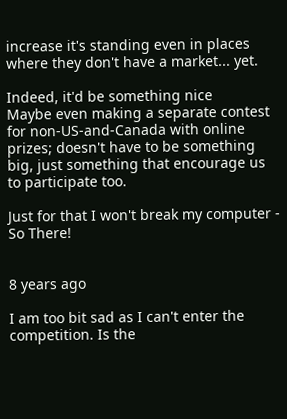increase it's standing even in places where they don't have a market... yet.

Indeed, it'd be something nice
Maybe even making a separate contest for non-US-and-Canada with online prizes; doesn't have to be something big, just something that encourage us to participate too.

Just for that I won't break my computer - So There!


8 years ago

I am too bit sad as I can't enter the competition. Is the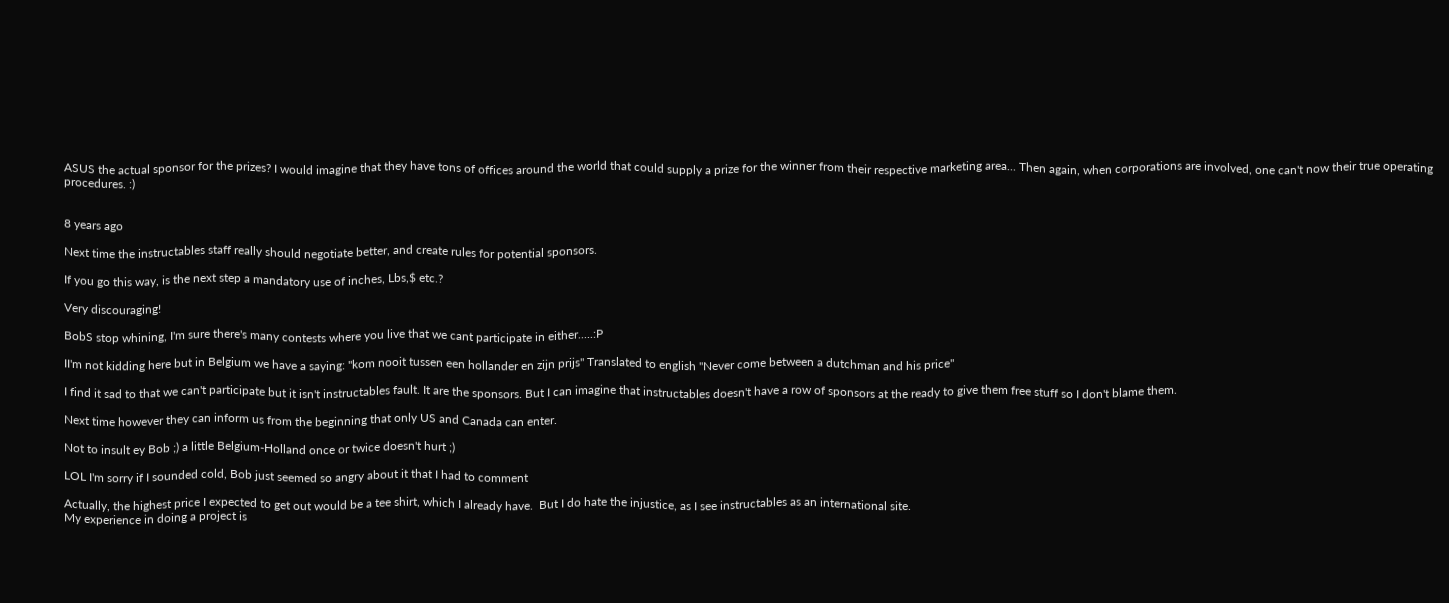ASUS the actual sponsor for the prizes? I would imagine that they have tons of offices around the world that could supply a prize for the winner from their respective marketing area... Then again, when corporations are involved, one can't now their true operating procedures. :)


8 years ago

Next time the instructables staff really should negotiate better, and create rules for potential sponsors.

If you go this way, is the next step a mandatory use of inches, Lbs,$ etc.?

Very discouraging!

BobS stop whining, I'm sure there's many contests where you live that we cant participate in either.....:P

II'm not kidding here but in Belgium we have a saying: "kom nooit tussen een hollander en zijn prijs" Translated to english "Never come between a dutchman and his price"

I find it sad to that we can't participate but it isn't instructables fault. It are the sponsors. But I can imagine that instructables doesn't have a row of sponsors at the ready to give them free stuff so I don't blame them.

Next time however they can inform us from the beginning that only US and Canada can enter.

Not to insult ey Bob ;) a little Belgium-Holland once or twice doesn't hurt ;)

LOL I'm sorry if I sounded cold, Bob just seemed so angry about it that I had to comment

Actually, the highest price I expected to get out would be a tee shirt, which I already have.  But I do hate the injustice, as I see instructables as an international site.
My experience in doing a project is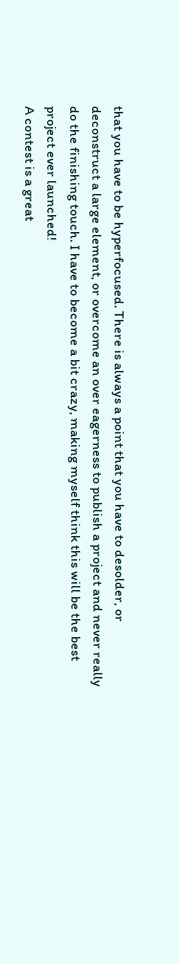that you have to be hyperfocused. There is always a point that you have to desolder, or deconstruct a large element, or overcome an over eagerness to publish a project and never really do the finishing touch. I have to become a bit crazy, making myself think this will be the best project ever launched!
A contest is a great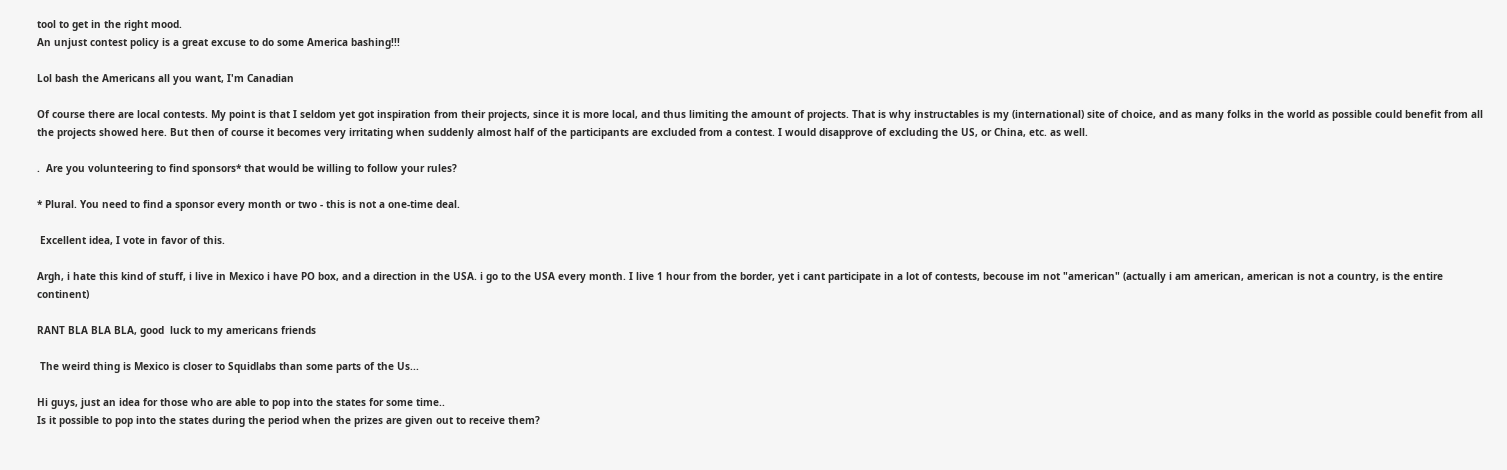tool to get in the right mood.
An unjust contest policy is a great excuse to do some America bashing!!!

Lol bash the Americans all you want, I'm Canadian

Of course there are local contests. My point is that I seldom yet got inspiration from their projects, since it is more local, and thus limiting the amount of projects. That is why instructables is my (international) site of choice, and as many folks in the world as possible could benefit from all the projects showed here. But then of course it becomes very irritating when suddenly almost half of the participants are excluded from a contest. I would disapprove of excluding the US, or China, etc. as well.

.  Are you volunteering to find sponsors* that would be willing to follow your rules?

* Plural. You need to find a sponsor every month or two - this is not a one-time deal.

 Excellent idea, I vote in favor of this.

Argh, i hate this kind of stuff, i live in Mexico i have PO box, and a direction in the USA. i go to the USA every month. I live 1 hour from the border, yet i cant participate in a lot of contests, becouse im not "american" (actually i am american, american is not a country, is the entire continent)

RANT BLA BLA BLA, good  luck to my americans friends

 The weird thing is Mexico is closer to Squidlabs than some parts of the Us...

Hi guys, just an idea for those who are able to pop into the states for some time..
Is it possible to pop into the states during the period when the prizes are given out to receive them?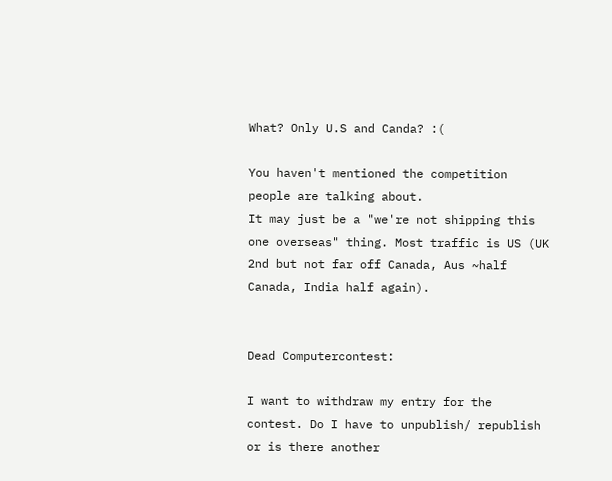What? Only U.S and Canda? :(

You haven't mentioned the competition people are talking about.
It may just be a "we're not shipping this one overseas" thing. Most traffic is US (UK 2nd but not far off Canada, Aus ~half Canada, India half again).


Dead Computercontest:

I want to withdraw my entry for the contest. Do I have to unpublish/ republish or is there another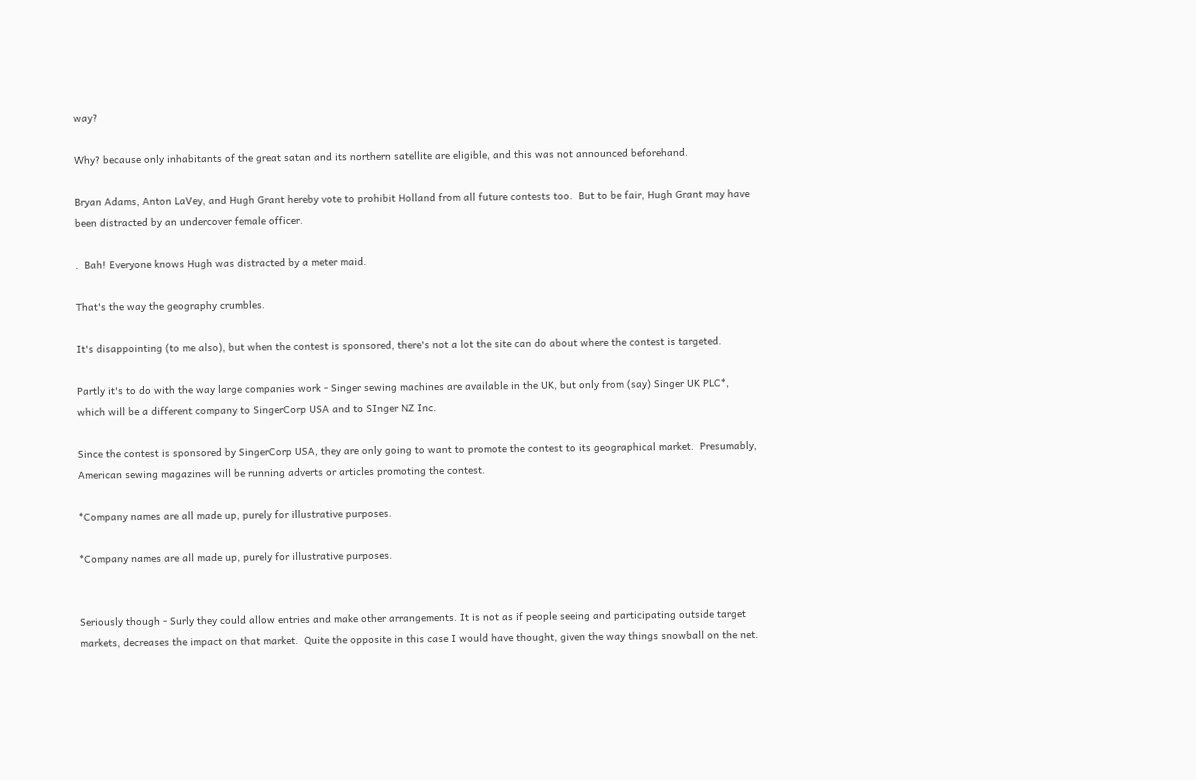way?

Why? because only inhabitants of the great satan and its northern satellite are eligible, and this was not announced beforehand.

Bryan Adams, Anton LaVey, and Hugh Grant hereby vote to prohibit Holland from all future contests too.  But to be fair, Hugh Grant may have been distracted by an undercover female officer.

.  Bah! Everyone knows Hugh was distracted by a meter maid.

That's the way the geography crumbles.

It's disappointing (to me also), but when the contest is sponsored, there's not a lot the site can do about where the contest is targeted.

Partly it's to do with the way large companies work - Singer sewing machines are available in the UK, but only from (say) Singer UK PLC*, which will be a different company to SingerCorp USA and to SInger NZ Inc.

Since the contest is sponsored by SingerCorp USA, they are only going to want to promote the contest to its geographical market.  Presumably, American sewing magazines will be running adverts or articles promoting the contest.

*Company names are all made up, purely for illustrative purposes.

*Company names are all made up, purely for illustrative purposes.


Seriously though - Surly they could allow entries and make other arrangements. It is not as if people seeing and participating outside target markets, decreases the impact on that market.  Quite the opposite in this case I would have thought, given the way things snowball on the net.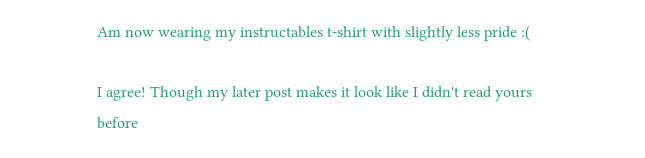Am now wearing my instructables t-shirt with slightly less pride :(

I agree! Though my later post makes it look like I didn't read yours before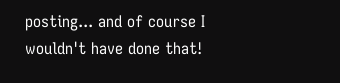posting... and of course I wouldn't have done that!